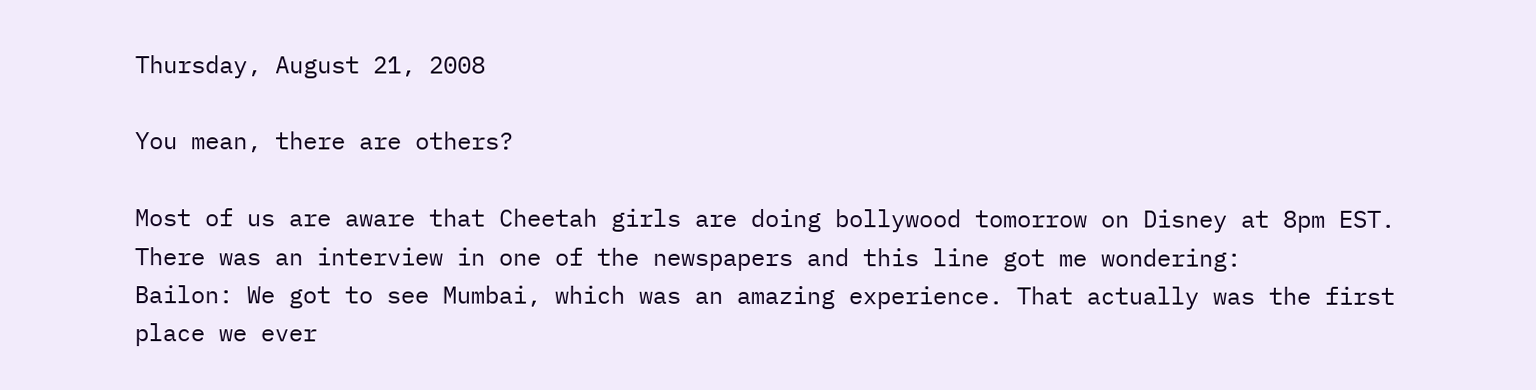Thursday, August 21, 2008

You mean, there are others?

Most of us are aware that Cheetah girls are doing bollywood tomorrow on Disney at 8pm EST. There was an interview in one of the newspapers and this line got me wondering:
Bailon: We got to see Mumbai, which was an amazing experience. That actually was the first place we ever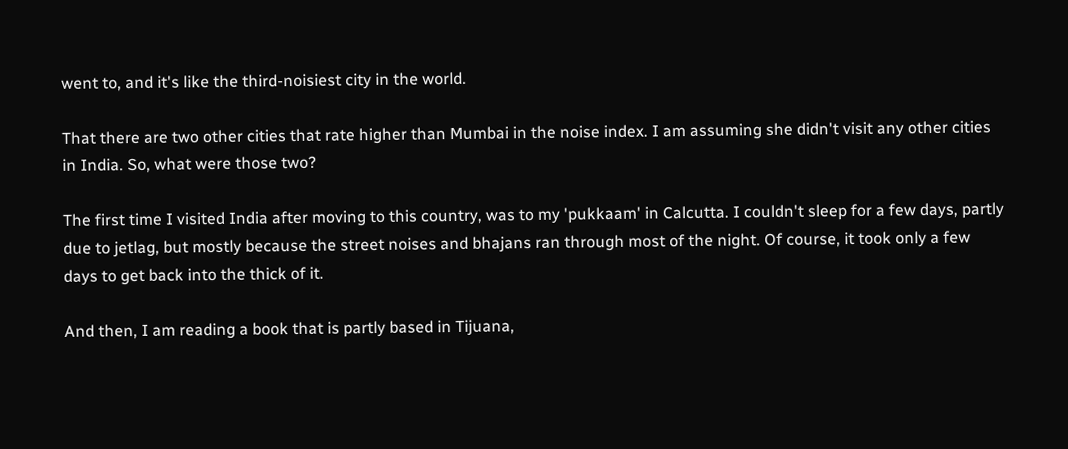went to, and it's like the third-noisiest city in the world.

That there are two other cities that rate higher than Mumbai in the noise index. I am assuming she didn't visit any other cities in India. So, what were those two?

The first time I visited India after moving to this country, was to my 'pukkaam' in Calcutta. I couldn't sleep for a few days, partly due to jetlag, but mostly because the street noises and bhajans ran through most of the night. Of course, it took only a few days to get back into the thick of it.

And then, I am reading a book that is partly based in Tijuana,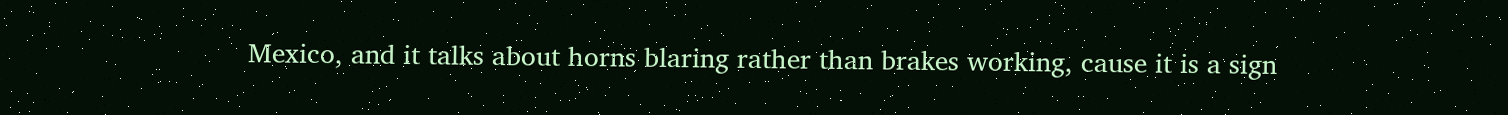Mexico, and it talks about horns blaring rather than brakes working, cause it is a sign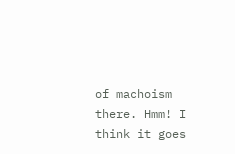of machoism there. Hmm! I think it goes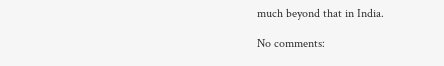much beyond that in India.

No comments: